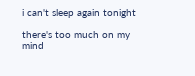i can't sleep again tonight

there's too much on my mind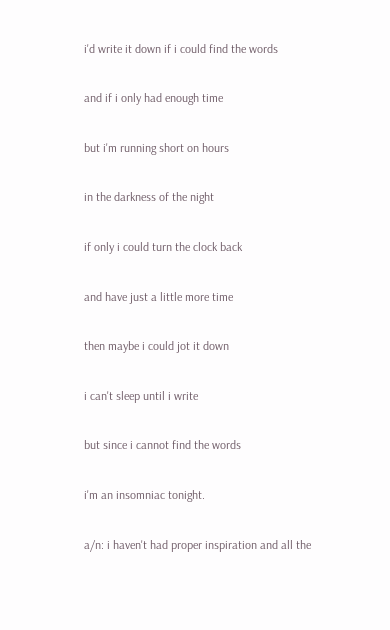i'd write it down if i could find the words

and if i only had enough time

but i'm running short on hours

in the darkness of the night

if only i could turn the clock back

and have just a little more time

then maybe i could jot it down

i can't sleep until i write

but since i cannot find the words

i'm an insomniac tonight.

a/n: i haven't had proper inspiration and all the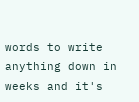words to write anything down in weeks and it's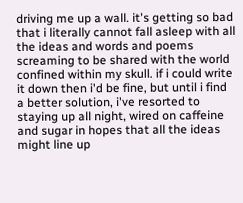driving me up a wall. it's getting so bad that i literally cannot fall asleep with all the ideas and words and poems screaming to be shared with the world confined within my skull. if i could write it down then i'd be fine, but until i find a better solution, i've resorted to staying up all night, wired on caffeine and sugar in hopes that all the ideas might line up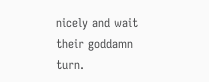nicely and wait their goddamn turn.